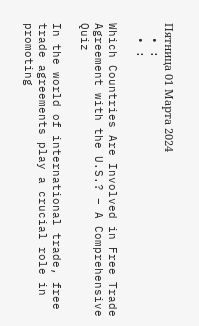Пятница 01 Марта 2024
  • :
  • :

Which Countries Are Involved in Free Trade Agreement with the U.S.? – A Comprehensive Quiz

In the world of international trade, free trade agreements play a crucial role in promoting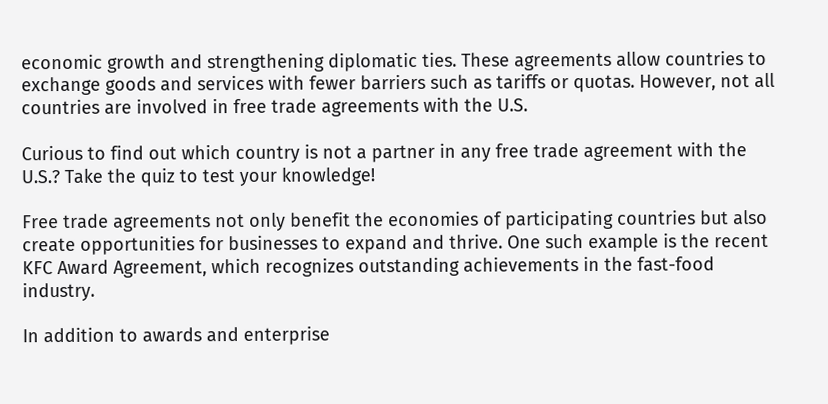economic growth and strengthening diplomatic ties. These agreements allow countries to exchange goods and services with fewer barriers such as tariffs or quotas. However, not all countries are involved in free trade agreements with the U.S.

Curious to find out which country is not a partner in any free trade agreement with the U.S.? Take the quiz to test your knowledge!

Free trade agreements not only benefit the economies of participating countries but also create opportunities for businesses to expand and thrive. One such example is the recent KFC Award Agreement, which recognizes outstanding achievements in the fast-food industry.

In addition to awards and enterprise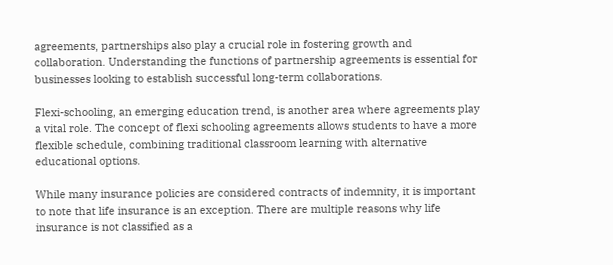agreements, partnerships also play a crucial role in fostering growth and collaboration. Understanding the functions of partnership agreements is essential for businesses looking to establish successful long-term collaborations.

Flexi-schooling, an emerging education trend, is another area where agreements play a vital role. The concept of flexi schooling agreements allows students to have a more flexible schedule, combining traditional classroom learning with alternative educational options.

While many insurance policies are considered contracts of indemnity, it is important to note that life insurance is an exception. There are multiple reasons why life insurance is not classified as a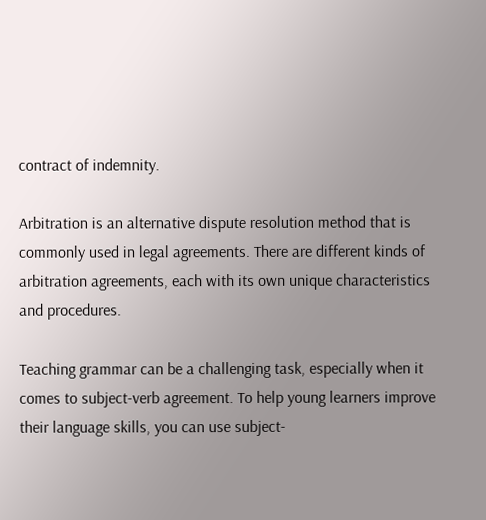contract of indemnity.

Arbitration is an alternative dispute resolution method that is commonly used in legal agreements. There are different kinds of arbitration agreements, each with its own unique characteristics and procedures.

Teaching grammar can be a challenging task, especially when it comes to subject-verb agreement. To help young learners improve their language skills, you can use subject-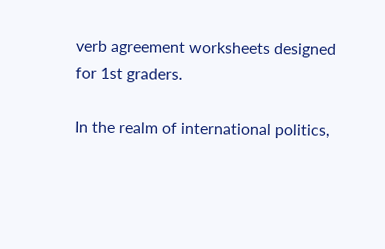verb agreement worksheets designed for 1st graders.

In the realm of international politics,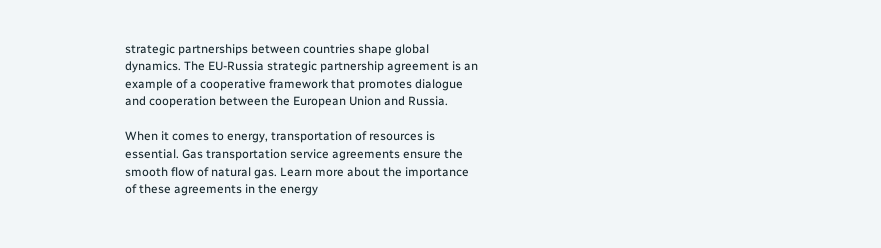strategic partnerships between countries shape global dynamics. The EU-Russia strategic partnership agreement is an example of a cooperative framework that promotes dialogue and cooperation between the European Union and Russia.

When it comes to energy, transportation of resources is essential. Gas transportation service agreements ensure the smooth flow of natural gas. Learn more about the importance of these agreements in the energy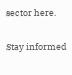sector here.

Stay informed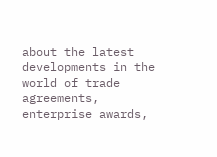about the latest developments in the world of trade agreements, enterprise awards,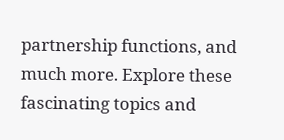partnership functions, and much more. Explore these fascinating topics and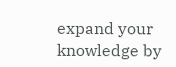expand your knowledge by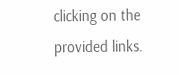clicking on the provided links.